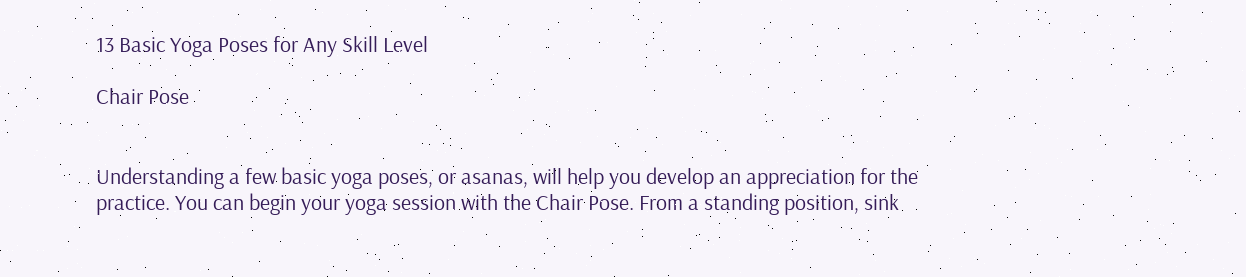13 Basic Yoga Poses for Any Skill Level

Chair Pose


Understanding a few basic yoga poses, or asanas, will help you develop an appreciation for the practice. You can begin your yoga session with the Chair Pose. From a standing position, sink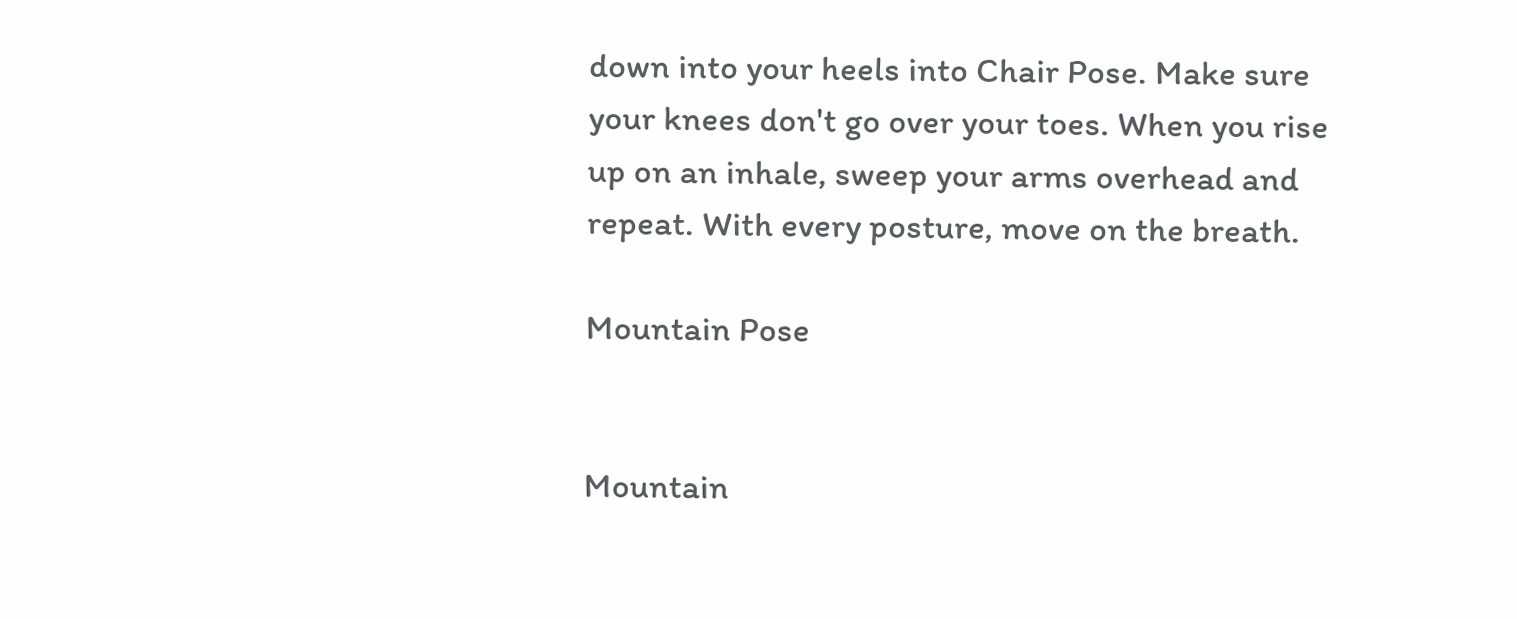down into your heels into Chair Pose. Make sure your knees don't go over your toes. When you rise up on an inhale, sweep your arms overhead and repeat. With every posture, move on the breath.

Mountain Pose


Mountain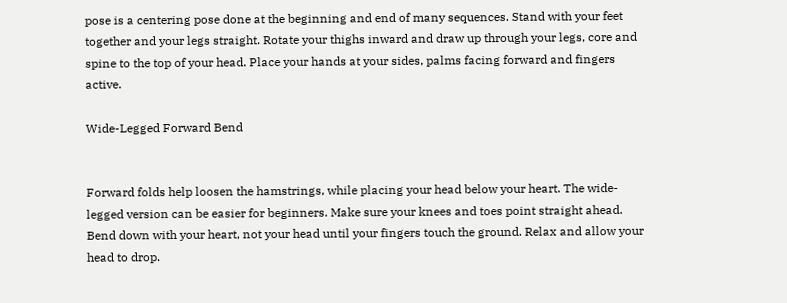pose is a centering pose done at the beginning and end of many sequences. Stand with your feet together and your legs straight. Rotate your thighs inward and draw up through your legs, core and spine to the top of your head. Place your hands at your sides, palms facing forward and fingers active.

Wide-Legged Forward Bend


Forward folds help loosen the hamstrings, while placing your head below your heart. The wide-legged version can be easier for beginners. Make sure your knees and toes point straight ahead. Bend down with your heart, not your head until your fingers touch the ground. Relax and allow your head to drop.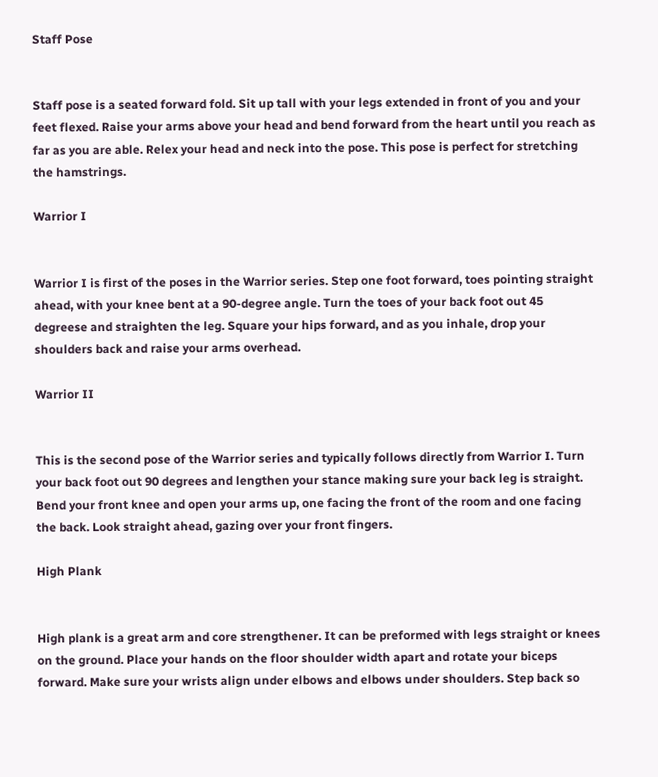Staff Pose


Staff pose is a seated forward fold. Sit up tall with your legs extended in front of you and your feet flexed. Raise your arms above your head and bend forward from the heart until you reach as far as you are able. Relex your head and neck into the pose. This pose is perfect for stretching the hamstrings.

Warrior I


Warrior I is first of the poses in the Warrior series. Step one foot forward, toes pointing straight ahead, with your knee bent at a 90-degree angle. Turn the toes of your back foot out 45 degreese and straighten the leg. Square your hips forward, and as you inhale, drop your shoulders back and raise your arms overhead.

Warrior II


This is the second pose of the Warrior series and typically follows directly from Warrior I. Turn your back foot out 90 degrees and lengthen your stance making sure your back leg is straight. Bend your front knee and open your arms up, one facing the front of the room and one facing the back. Look straight ahead, gazing over your front fingers.

High Plank


High plank is a great arm and core strengthener. It can be preformed with legs straight or knees on the ground. Place your hands on the floor shoulder width apart and rotate your biceps forward. Make sure your wrists align under elbows and elbows under shoulders. Step back so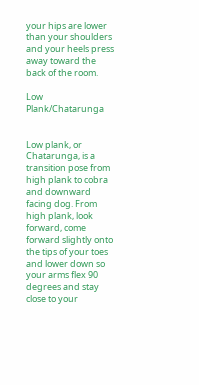your hips are lower than your shoulders and your heels press away toward the back of the room.

Low Plank/Chatarunga


Low plank, or Chatarunga, is a transition pose from high plank to cobra and downward facing dog. From high plank, look forward, come forward slightly onto the tips of your toes and lower down so your arms flex 90 degrees and stay close to your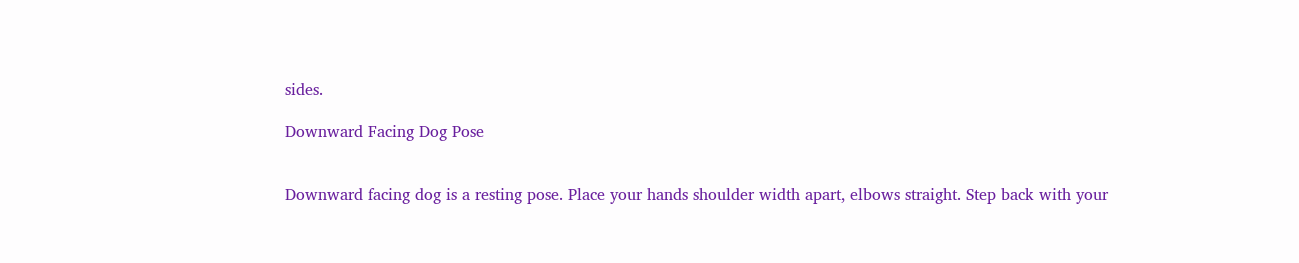sides.

Downward Facing Dog Pose


Downward facing dog is a resting pose. Place your hands shoulder width apart, elbows straight. Step back with your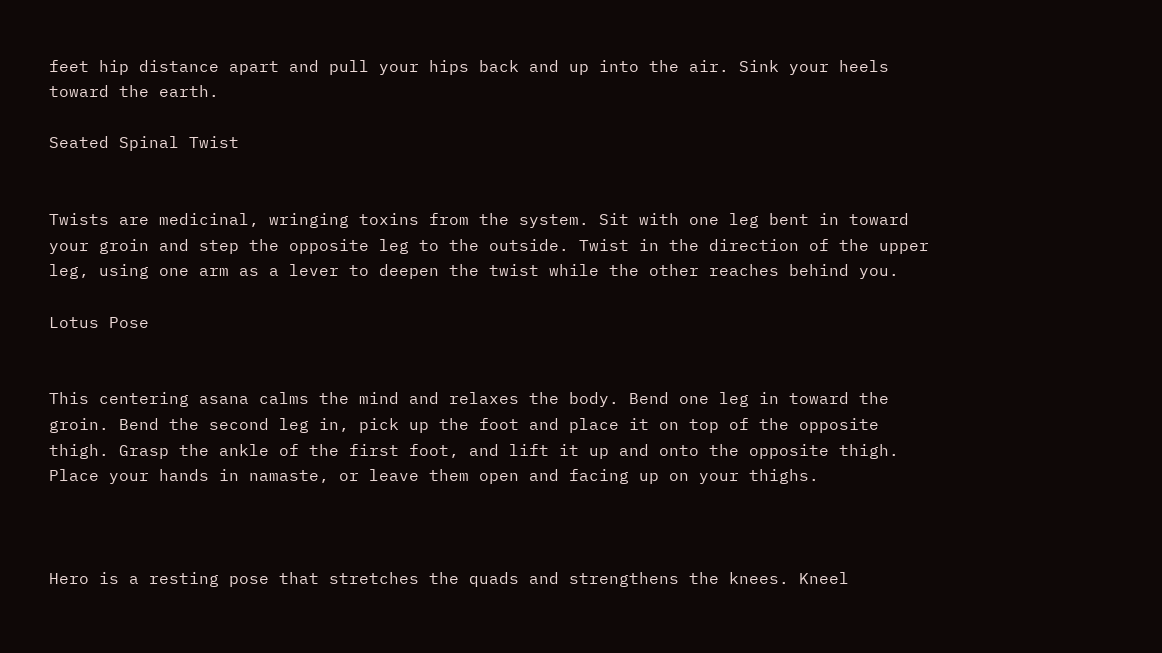feet hip distance apart and pull your hips back and up into the air. Sink your heels toward the earth.

Seated Spinal Twist


Twists are medicinal, wringing toxins from the system. Sit with one leg bent in toward your groin and step the opposite leg to the outside. Twist in the direction of the upper leg, using one arm as a lever to deepen the twist while the other reaches behind you.

Lotus Pose


This centering asana calms the mind and relaxes the body. Bend one leg in toward the groin. Bend the second leg in, pick up the foot and place it on top of the opposite thigh. Grasp the ankle of the first foot, and lift it up and onto the opposite thigh. Place your hands in namaste, or leave them open and facing up on your thighs.



Hero is a resting pose that stretches the quads and strengthens the knees. Kneel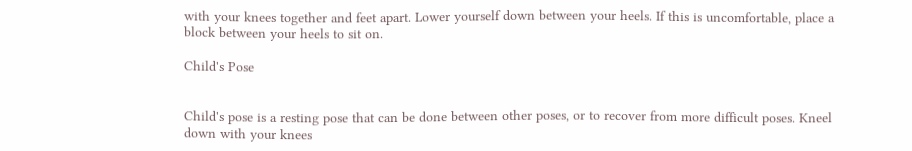with your knees together and feet apart. Lower yourself down between your heels. If this is uncomfortable, place a block between your heels to sit on.

Child's Pose


Child's pose is a resting pose that can be done between other poses, or to recover from more difficult poses. Kneel down with your knees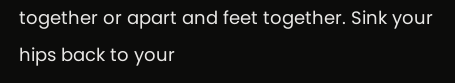together or apart and feet together. Sink your hips back to your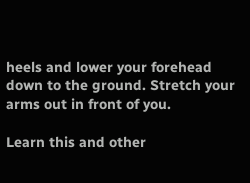heels and lower your forehead down to the ground. Stretch your arms out in front of you.

Learn this and other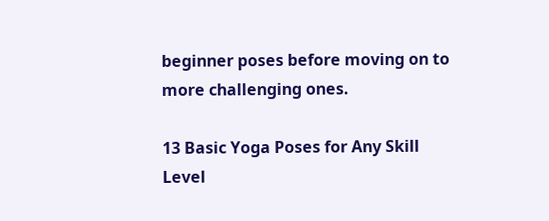beginner poses before moving on to more challenging ones.

13 Basic Yoga Poses for Any Skill Level